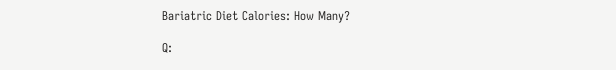Bariatric Diet Calories: How Many?

Q: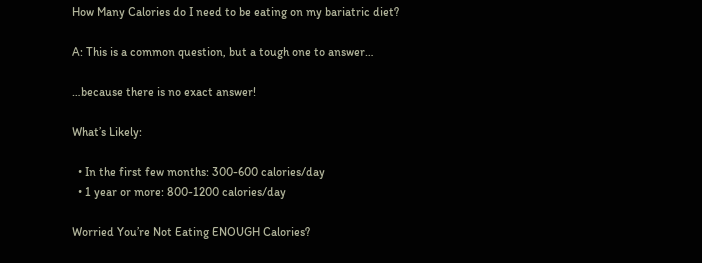How Many Calories do I need to be eating on my bariatric diet?

A: This is a common question, but a tough one to answer…

…because there is no exact answer!

What’s Likely:

  • In the first few months: 300-600 calories/day
  • 1 year or more: 800-1200 calories/day

Worried You’re Not Eating ENOUGH Calories?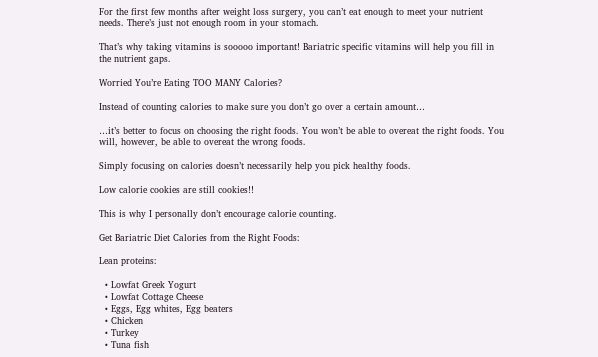For the first few months after weight loss surgery, you can’t eat enough to meet your nutrient needs. There’s just not enough room in your stomach.

That’s why taking vitamins is sooooo important! Bariatric specific vitamins will help you fill in the nutrient gaps.

Worried You’re Eating TOO MANY Calories?

Instead of counting calories to make sure you don’t go over a certain amount…

…it’s better to focus on choosing the right foods. You won’t be able to overeat the right foods. You will, however, be able to overeat the wrong foods.

Simply focusing on calories doesn’t necessarily help you pick healthy foods.

Low calorie cookies are still cookies!!

This is why I personally don’t encourage calorie counting.

Get Bariatric Diet Calories from the Right Foods:

Lean proteins:

  • Lowfat Greek Yogurt
  • Lowfat Cottage Cheese
  • Eggs, Egg whites, Egg beaters
  • Chicken
  • Turkey
  • Tuna fish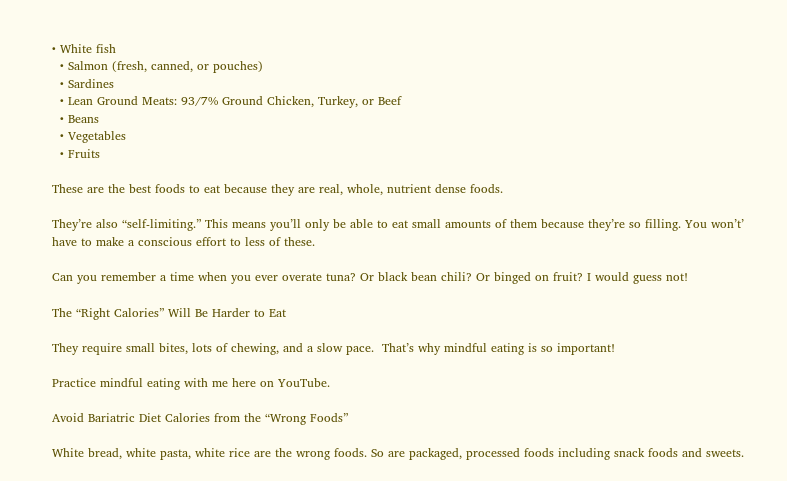• White fish
  • Salmon (fresh, canned, or pouches)
  • Sardines
  • Lean Ground Meats: 93/7% Ground Chicken, Turkey, or Beef
  • Beans
  • Vegetables
  • Fruits

These are the best foods to eat because they are real, whole, nutrient dense foods.

They’re also “self-limiting.” This means you’ll only be able to eat small amounts of them because they’re so filling. You won’t’ have to make a conscious effort to less of these.

Can you remember a time when you ever overate tuna? Or black bean chili? Or binged on fruit? I would guess not!

The “Right Calories” Will Be Harder to Eat

They require small bites, lots of chewing, and a slow pace.  That’s why mindful eating is so important!

Practice mindful eating with me here on YouTube.

Avoid Bariatric Diet Calories from the “Wrong Foods”

White bread, white pasta, white rice are the wrong foods. So are packaged, processed foods including snack foods and sweets.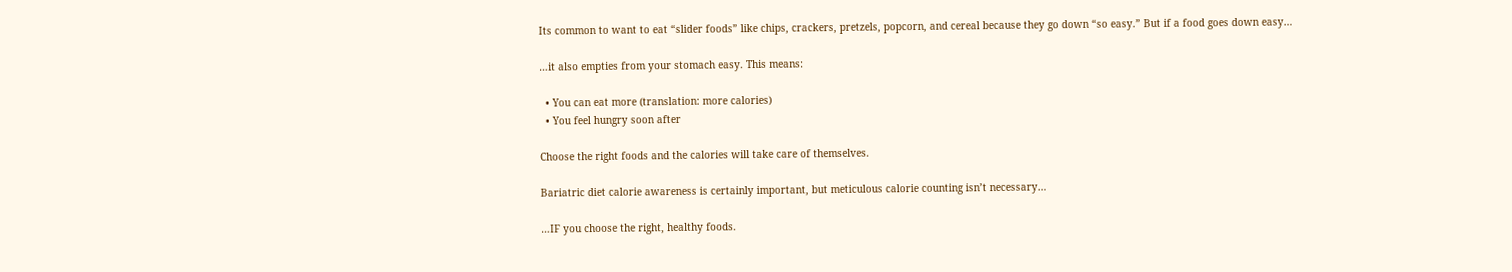Its common to want to eat “slider foods” like chips, crackers, pretzels, popcorn, and cereal because they go down “so easy.” But if a food goes down easy…

…it also empties from your stomach easy. This means:

  • You can eat more (translation: more calories)
  • You feel hungry soon after

Choose the right foods and the calories will take care of themselves.

Bariatric diet calorie awareness is certainly important, but meticulous calorie counting isn’t necessary…

…IF you choose the right, healthy foods.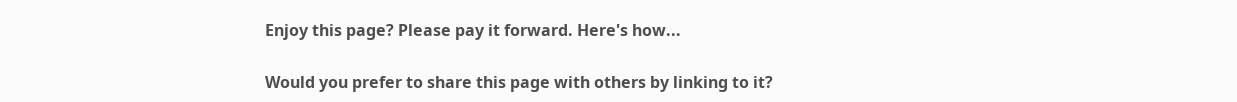Enjoy this page? Please pay it forward. Here's how...

Would you prefer to share this page with others by linking to it?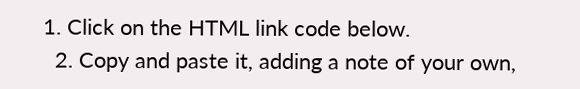1. Click on the HTML link code below.
  2. Copy and paste it, adding a note of your own,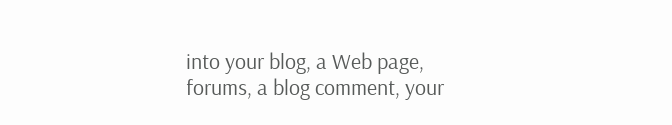into your blog, a Web page, forums, a blog comment, your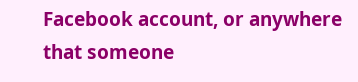Facebook account, or anywhere that someone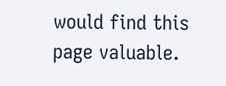would find this page valuable.